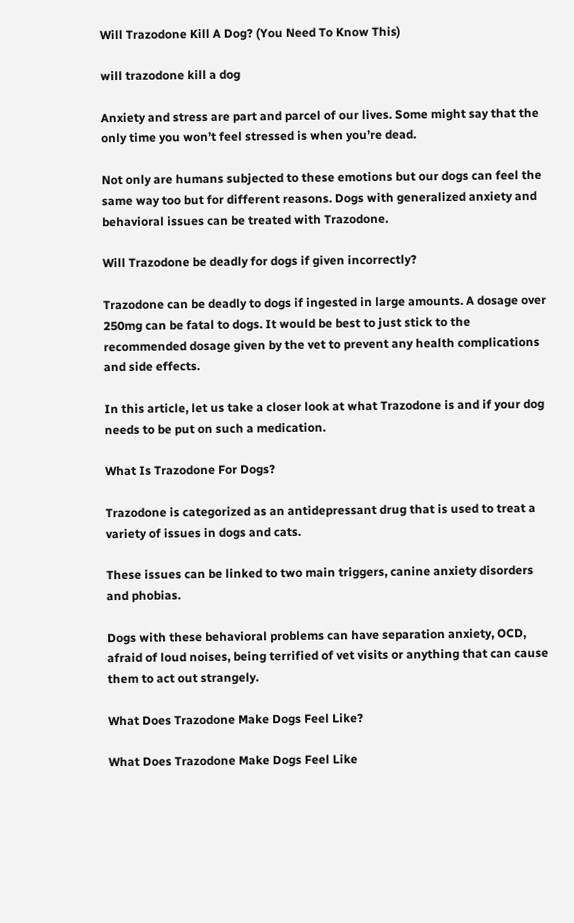Will Trazodone Kill A Dog? (You Need To Know This)

will trazodone kill a dog

Anxiety and stress are part and parcel of our lives. Some might say that the only time you won’t feel stressed is when you’re dead.

Not only are humans subjected to these emotions but our dogs can feel the same way too but for different reasons. Dogs with generalized anxiety and behavioral issues can be treated with Trazodone.

Will Trazodone be deadly for dogs if given incorrectly?

Trazodone can be deadly to dogs if ingested in large amounts. A dosage over 250mg can be fatal to dogs. It would be best to just stick to the recommended dosage given by the vet to prevent any health complications and side effects.

In this article, let us take a closer look at what Trazodone is and if your dog needs to be put on such a medication.

What Is Trazodone For Dogs?

Trazodone is categorized as an antidepressant drug that is used to treat a variety of issues in dogs and cats.

These issues can be linked to two main triggers, canine anxiety disorders and phobias.

Dogs with these behavioral problems can have separation anxiety, OCD, afraid of loud noises, being terrified of vet visits or anything that can cause them to act out strangely.

What Does Trazodone Make Dogs Feel Like?

What Does Trazodone Make Dogs Feel Like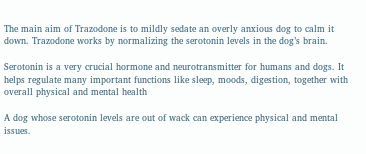The main aim of Trazodone is to mildly sedate an overly anxious dog to calm it down. Trazodone works by normalizing the serotonin levels in the dog’s brain.

Serotonin is a very crucial hormone and neurotransmitter for humans and dogs. It helps regulate many important functions like sleep, moods, digestion, together with overall physical and mental health

A dog whose serotonin levels are out of wack can experience physical and mental issues.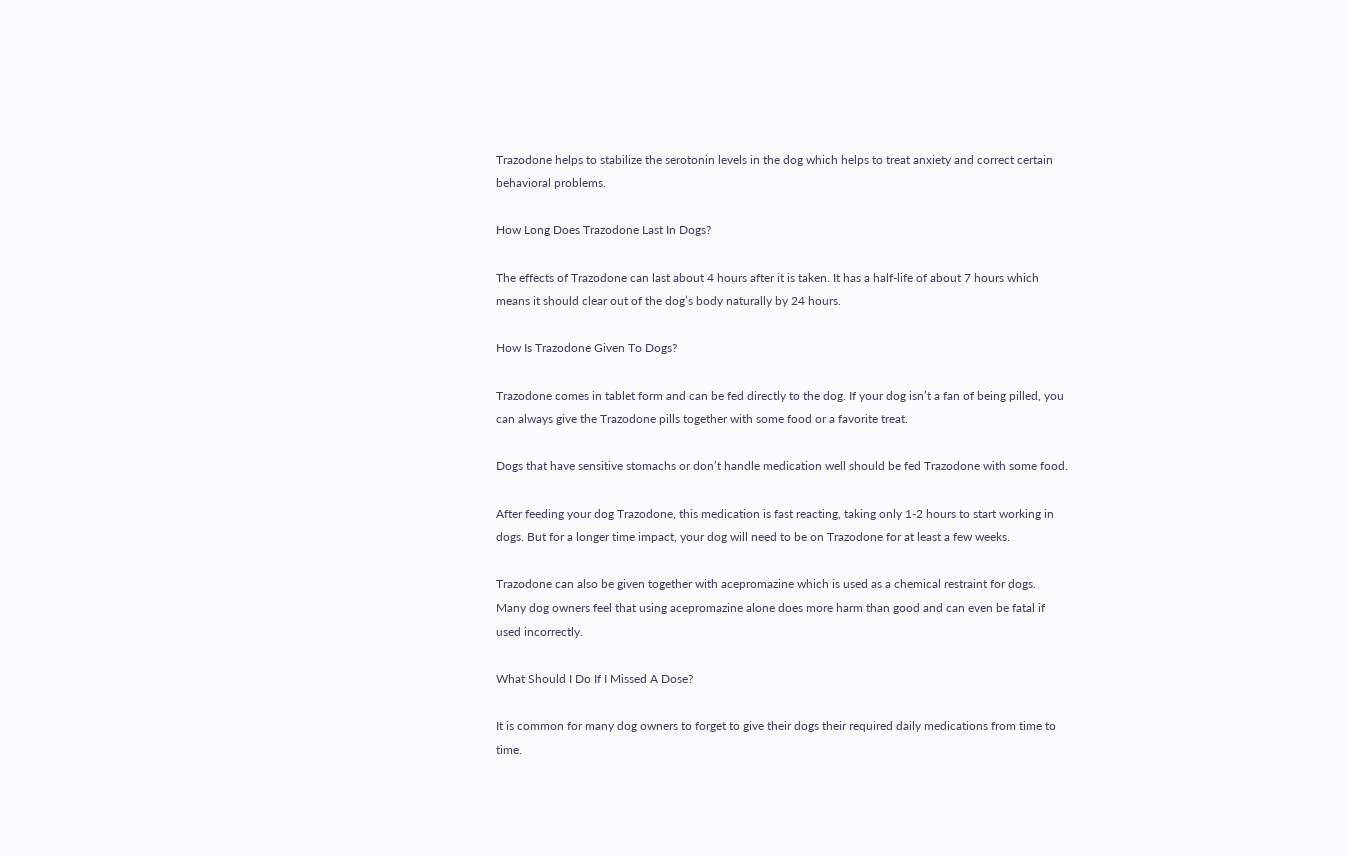Trazodone helps to stabilize the serotonin levels in the dog which helps to treat anxiety and correct certain behavioral problems.

How Long Does Trazodone Last In Dogs?

The effects of Trazodone can last about 4 hours after it is taken. It has a half-life of about 7 hours which means it should clear out of the dog’s body naturally by 24 hours.

How Is Trazodone Given To Dogs?

Trazodone comes in tablet form and can be fed directly to the dog. If your dog isn’t a fan of being pilled, you can always give the Trazodone pills together with some food or a favorite treat.

Dogs that have sensitive stomachs or don’t handle medication well should be fed Trazodone with some food.

After feeding your dog Trazodone, this medication is fast reacting, taking only 1-2 hours to start working in dogs. But for a longer time impact, your dog will need to be on Trazodone for at least a few weeks.

Trazodone can also be given together with acepromazine which is used as a chemical restraint for dogs. Many dog owners feel that using acepromazine alone does more harm than good and can even be fatal if used incorrectly.

What Should I Do If I Missed A Dose?

It is common for many dog owners to forget to give their dogs their required daily medications from time to time.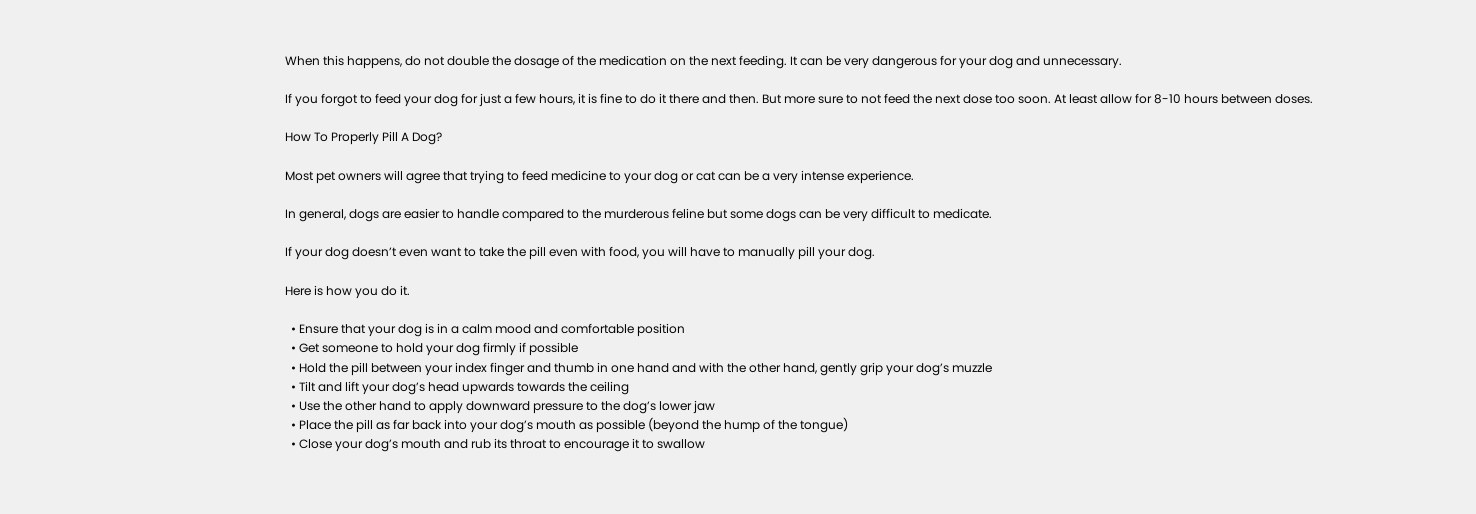When this happens, do not double the dosage of the medication on the next feeding. It can be very dangerous for your dog and unnecessary.

If you forgot to feed your dog for just a few hours, it is fine to do it there and then. But more sure to not feed the next dose too soon. At least allow for 8-10 hours between doses.

How To Properly Pill A Dog?

Most pet owners will agree that trying to feed medicine to your dog or cat can be a very intense experience.

In general, dogs are easier to handle compared to the murderous feline but some dogs can be very difficult to medicate.

If your dog doesn’t even want to take the pill even with food, you will have to manually pill your dog.

Here is how you do it.

  • Ensure that your dog is in a calm mood and comfortable position
  • Get someone to hold your dog firmly if possible
  • Hold the pill between your index finger and thumb in one hand and with the other hand, gently grip your dog’s muzzle
  • Tilt and lift your dog’s head upwards towards the ceiling
  • Use the other hand to apply downward pressure to the dog’s lower jaw
  • Place the pill as far back into your dog’s mouth as possible (beyond the hump of the tongue)
  • Close your dog’s mouth and rub its throat to encourage it to swallow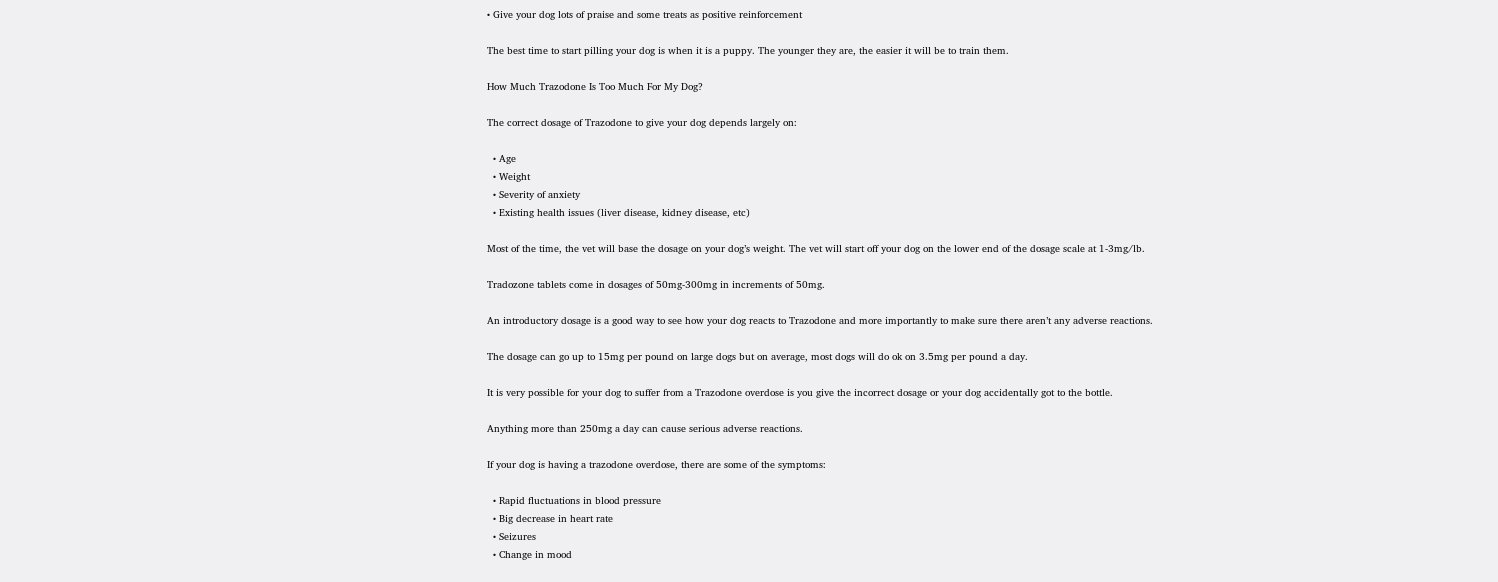• Give your dog lots of praise and some treats as positive reinforcement

The best time to start pilling your dog is when it is a puppy. The younger they are, the easier it will be to train them.

How Much Trazodone Is Too Much For My Dog?

The correct dosage of Trazodone to give your dog depends largely on:

  • Age
  • Weight
  • Severity of anxiety
  • Existing health issues (liver disease, kidney disease, etc)

Most of the time, the vet will base the dosage on your dog’s weight. The vet will start off your dog on the lower end of the dosage scale at 1-3mg/lb.

Tradozone tablets come in dosages of 50mg-300mg in increments of 50mg.

An introductory dosage is a good way to see how your dog reacts to Trazodone and more importantly to make sure there aren’t any adverse reactions.

The dosage can go up to 15mg per pound on large dogs but on average, most dogs will do ok on 3.5mg per pound a day.

It is very possible for your dog to suffer from a Trazodone overdose is you give the incorrect dosage or your dog accidentally got to the bottle.

Anything more than 250mg a day can cause serious adverse reactions.

If your dog is having a trazodone overdose, there are some of the symptoms:

  • Rapid fluctuations in blood pressure
  • Big decrease in heart rate
  • Seizures
  • Change in mood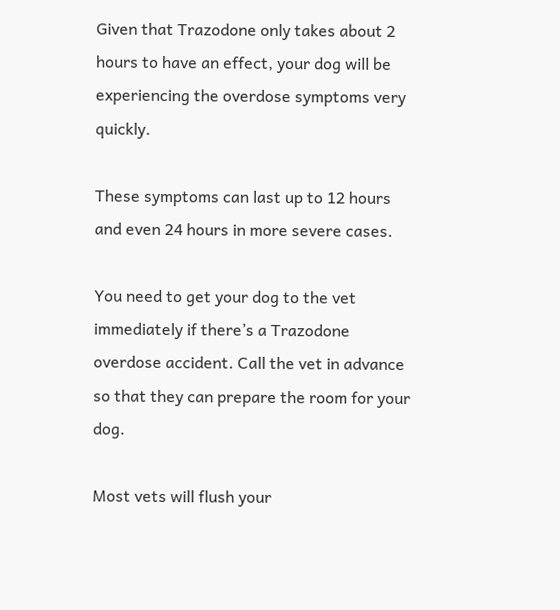Given that Trazodone only takes about 2 hours to have an effect, your dog will be experiencing the overdose symptoms very quickly.

These symptoms can last up to 12 hours and even 24 hours in more severe cases.

You need to get your dog to the vet immediately if there’s a Trazodone overdose accident. Call the vet in advance so that they can prepare the room for your dog.

Most vets will flush your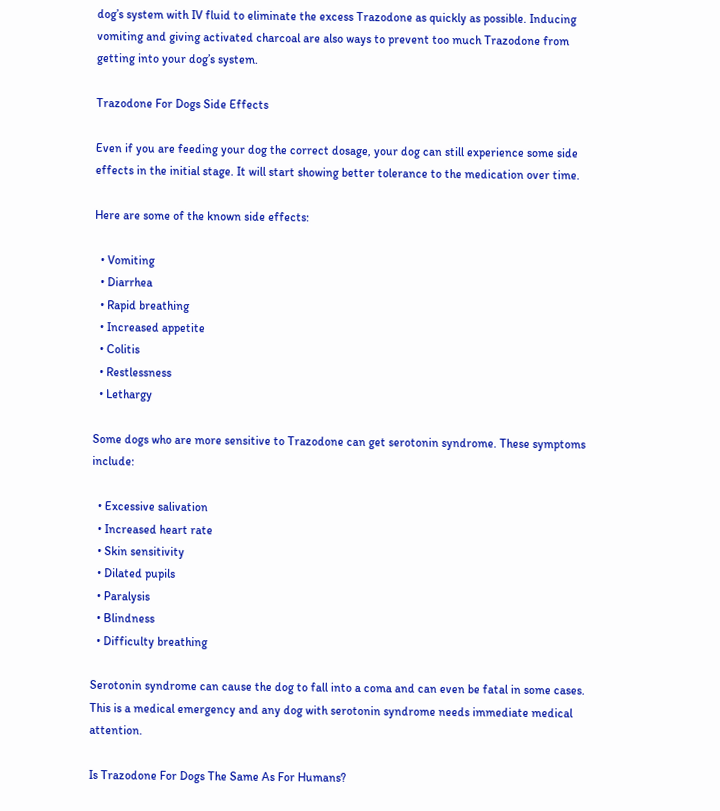dog’s system with IV fluid to eliminate the excess Trazodone as quickly as possible. Inducing vomiting and giving activated charcoal are also ways to prevent too much Trazodone from getting into your dog’s system.

Trazodone For Dogs Side Effects

Even if you are feeding your dog the correct dosage, your dog can still experience some side effects in the initial stage. It will start showing better tolerance to the medication over time.

Here are some of the known side effects:

  • Vomiting
  • Diarrhea
  • Rapid breathing
  • Increased appetite
  • Colitis
  • Restlessness
  • Lethargy

Some dogs who are more sensitive to Trazodone can get serotonin syndrome. These symptoms include:

  • Excessive salivation
  • Increased heart rate
  • Skin sensitivity
  • Dilated pupils
  • Paralysis
  • Blindness
  • Difficulty breathing

Serotonin syndrome can cause the dog to fall into a coma and can even be fatal in some cases. This is a medical emergency and any dog with serotonin syndrome needs immediate medical attention.

Is Trazodone For Dogs The Same As For Humans?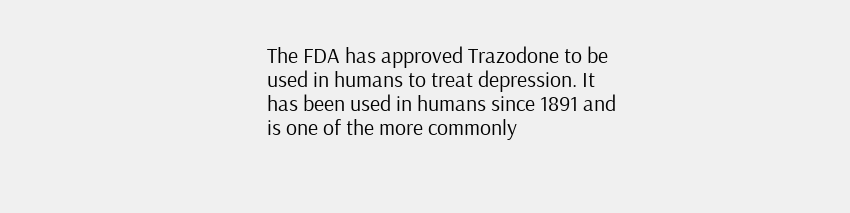The FDA has approved Trazodone to be used in humans to treat depression. It has been used in humans since 1891 and is one of the more commonly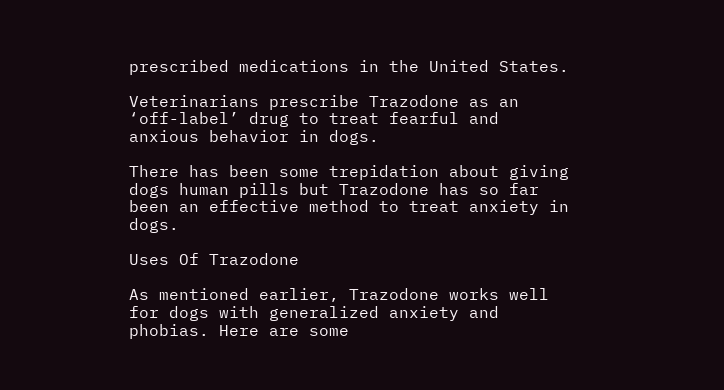prescribed medications in the United States.

Veterinarians prescribe Trazodone as an ‘off-label’ drug to treat fearful and anxious behavior in dogs.

There has been some trepidation about giving dogs human pills but Trazodone has so far been an effective method to treat anxiety in dogs.

Uses Of Trazodone

As mentioned earlier, Trazodone works well for dogs with generalized anxiety and phobias. Here are some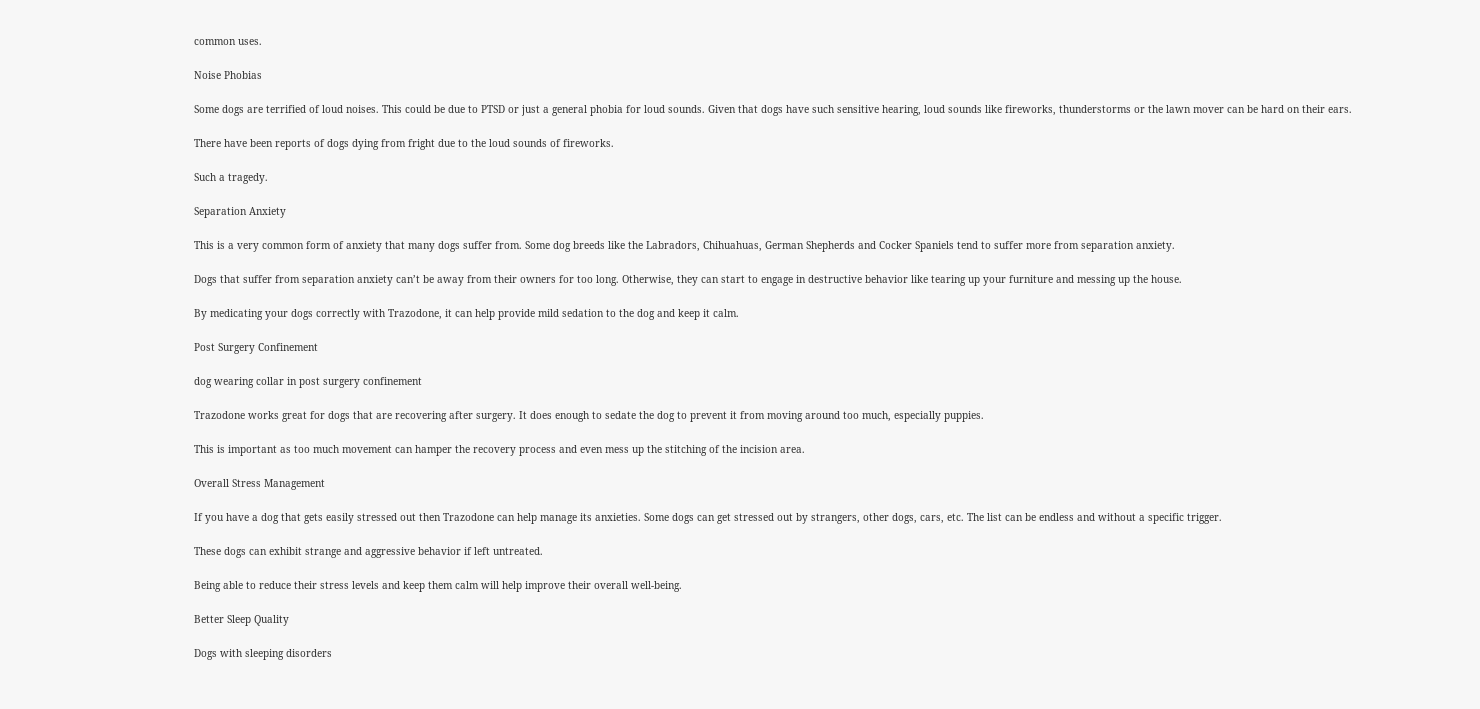common uses.

Noise Phobias

Some dogs are terrified of loud noises. This could be due to PTSD or just a general phobia for loud sounds. Given that dogs have such sensitive hearing, loud sounds like fireworks, thunderstorms or the lawn mover can be hard on their ears.

There have been reports of dogs dying from fright due to the loud sounds of fireworks.

Such a tragedy.

Separation Anxiety

This is a very common form of anxiety that many dogs suffer from. Some dog breeds like the Labradors, Chihuahuas, German Shepherds and Cocker Spaniels tend to suffer more from separation anxiety.

Dogs that suffer from separation anxiety can’t be away from their owners for too long. Otherwise, they can start to engage in destructive behavior like tearing up your furniture and messing up the house.

By medicating your dogs correctly with Trazodone, it can help provide mild sedation to the dog and keep it calm.

Post Surgery Confinement

dog wearing collar in post surgery confinement

Trazodone works great for dogs that are recovering after surgery. It does enough to sedate the dog to prevent it from moving around too much, especially puppies.

This is important as too much movement can hamper the recovery process and even mess up the stitching of the incision area.

Overall Stress Management

If you have a dog that gets easily stressed out then Trazodone can help manage its anxieties. Some dogs can get stressed out by strangers, other dogs, cars, etc. The list can be endless and without a specific trigger.

These dogs can exhibit strange and aggressive behavior if left untreated.

Being able to reduce their stress levels and keep them calm will help improve their overall well-being.

Better Sleep Quality

Dogs with sleeping disorders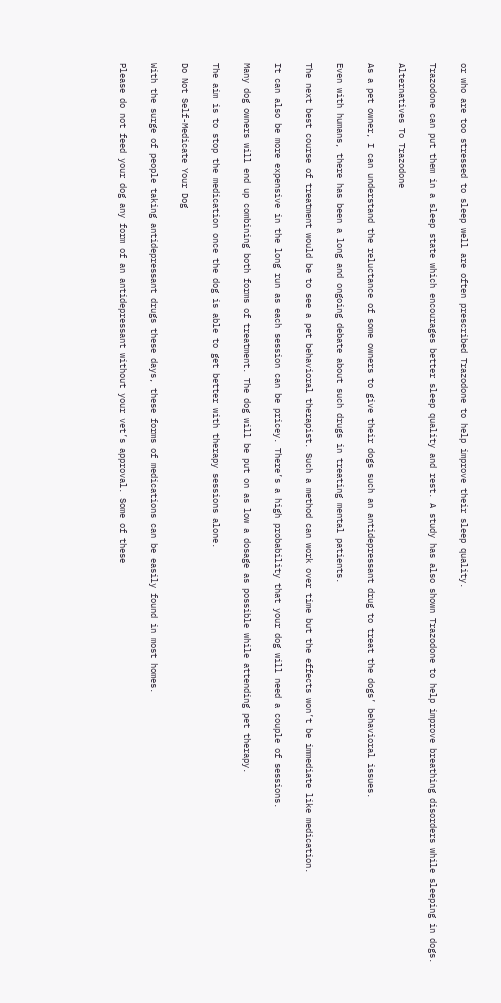or who are too stressed to sleep well are often prescribed Trazodone to help improve their sleep quality.

Trazodone can put them in a sleep state which encourages better sleep quality and rest. A study has also shown Trazodone to help improve breathing disorders while sleeping in dogs.

Alternatives To Trazodone

As a pet owner, I can understand the reluctance of some owners to give their dogs such an antidepressant drug to treat the dogs’ behavioral issues.

Even with humans, there has been a long and ongoing debate about such drugs in treating mental patients.

The next best course of treatment would be to see a pet behavioral therapist. Such a method can work over time but the effects won’t be immediate like medication.

It can also be more expensive in the long run as each session can be pricey. There’s a high probability that your dog will need a couple of sessions.

Many dog owners will end up combining both forms of treatment. The dog will be put on as low a dosage as possible while attending pet therapy.

The aim is to stop the medication once the dog is able to get better with therapy sessions alone.

Do Not Self-Medicate Your Dog

With the surge of people taking antidepressant drugs these days, these forms of medications can be easily found in most homes.

Please do not feed your dog any form of an antidepressant without your vet’s approval. Some of these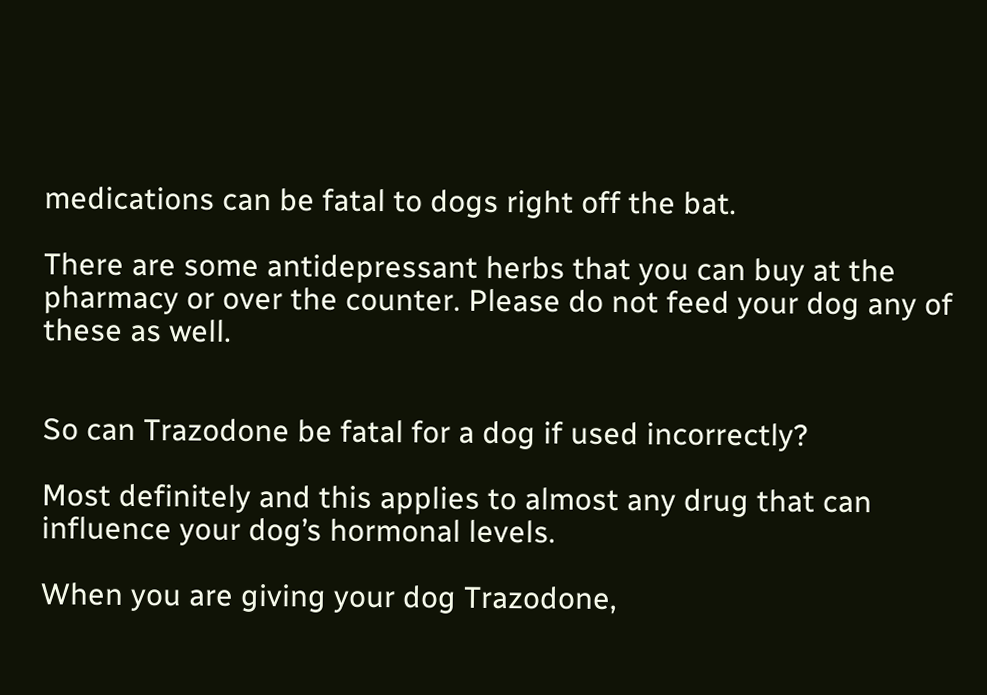medications can be fatal to dogs right off the bat.

There are some antidepressant herbs that you can buy at the pharmacy or over the counter. Please do not feed your dog any of these as well.


So can Trazodone be fatal for a dog if used incorrectly?

Most definitely and this applies to almost any drug that can influence your dog’s hormonal levels.

When you are giving your dog Trazodone,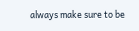always make sure to be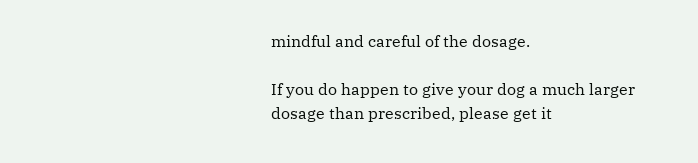mindful and careful of the dosage.

If you do happen to give your dog a much larger dosage than prescribed, please get it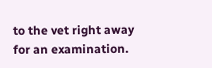to the vet right away for an examination.